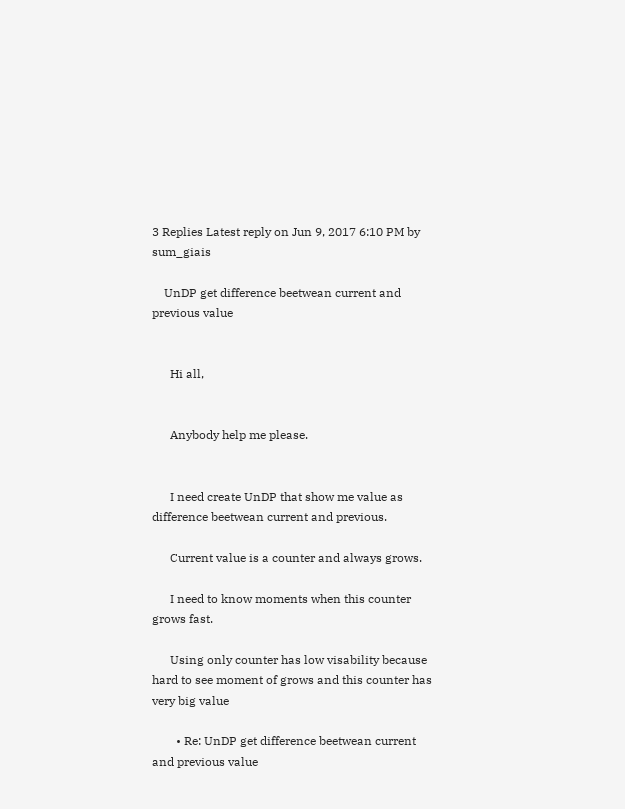3 Replies Latest reply on Jun 9, 2017 6:10 PM by sum_giais

    UnDP get difference beetwean current and previous value


      Hi all,


      Anybody help me please.


      I need create UnDP that show me value as difference beetwean current and previous.

      Current value is a counter and always grows.

      I need to know moments when this counter grows fast.

      Using only counter has low visability because hard to see moment of grows and this counter has very big value

        • Re: UnDP get difference beetwean current and previous value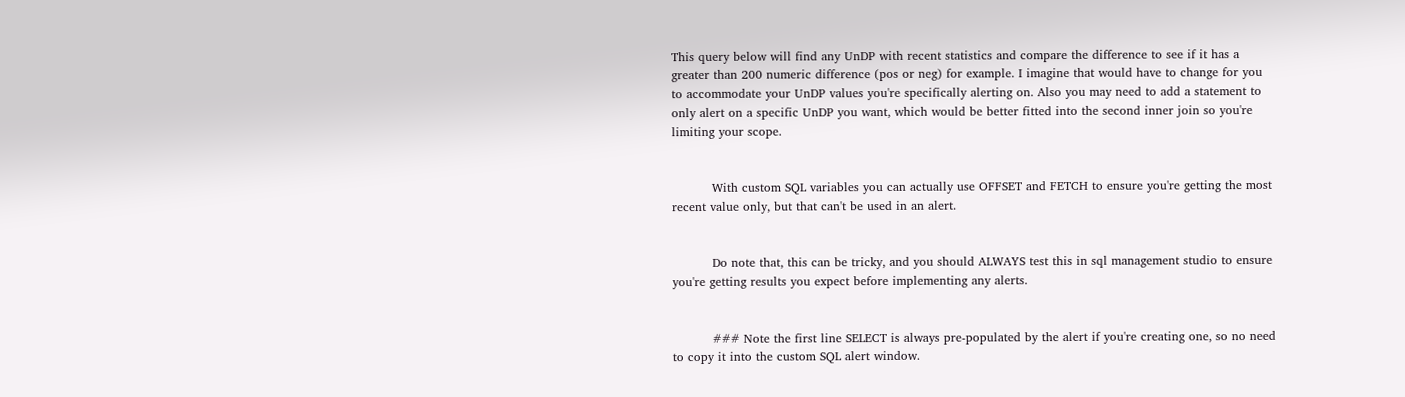This query below will find any UnDP with recent statistics and compare the difference to see if it has a greater than 200 numeric difference (pos or neg) for example. I imagine that would have to change for you to accommodate your UnDP values you're specifically alerting on. Also you may need to add a statement to only alert on a specific UnDP you want, which would be better fitted into the second inner join so you're limiting your scope.


          With custom SQL variables you can actually use OFFSET and FETCH to ensure you're getting the most recent value only, but that can't be used in an alert.


          Do note that, this can be tricky, and you should ALWAYS test this in sql management studio to ensure you're getting results you expect before implementing any alerts.


          ### Note the first line SELECT is always pre-populated by the alert if you're creating one, so no need to copy it into the custom SQL alert window.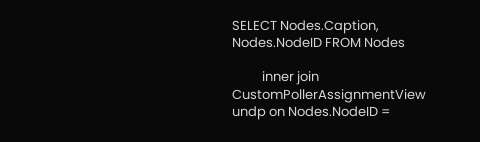SELECT Nodes.Caption, Nodes.NodeID FROM Nodes

          inner join CustomPollerAssignmentView undp on Nodes.NodeID =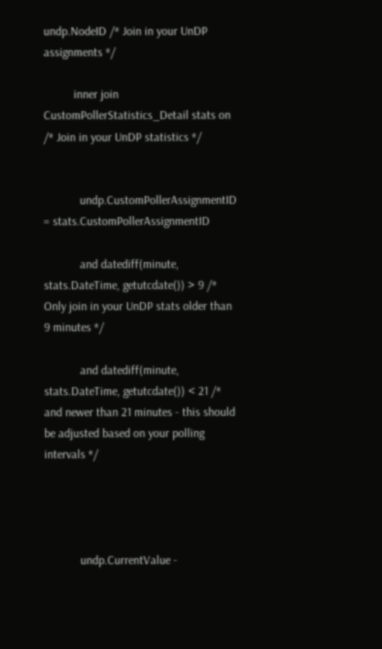undp.NodeID /* Join in your UnDP assignments */

          inner join CustomPollerStatistics_Detail stats on /* Join in your UnDP statistics */


            undp.CustomPollerAssignmentID = stats.CustomPollerAssignmentID

            and datediff(minute, stats.DateTime, getutcdate()) > 9 /* Only join in your UnDP stats older than 9 minutes */

            and datediff(minute, stats.DateTime, getutcdate()) < 21 /* and newer than 21 minutes - this should be adjusted based on your polling intervals */




            undp.CurrentValue -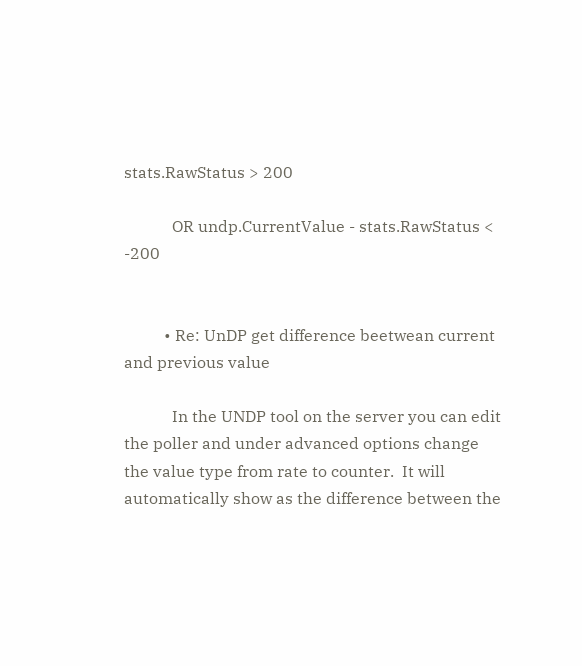stats.RawStatus > 200

            OR undp.CurrentValue - stats.RawStatus < -200


          • Re: UnDP get difference beetwean current and previous value

            In the UNDP tool on the server you can edit the poller and under advanced options change the value type from rate to counter.  It will automatically show as the difference between the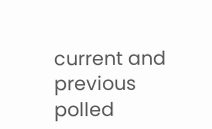current and previous polled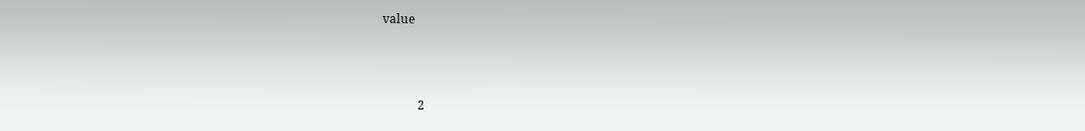value



            2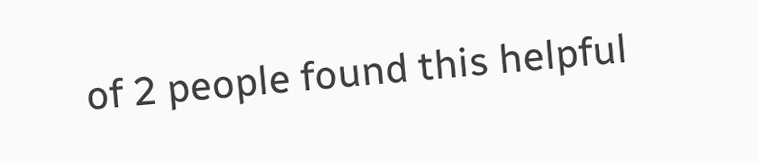of 2 people found this helpful